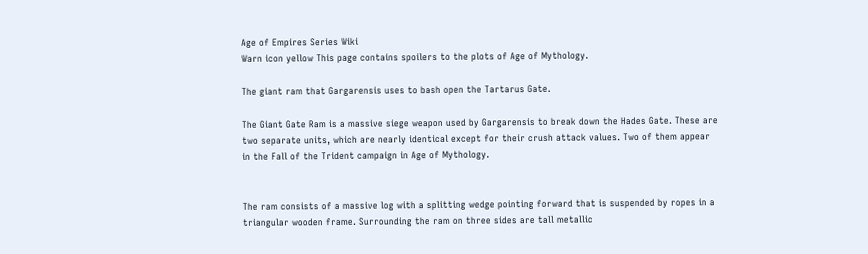Age of Empires Series Wiki
Warn icon yellow This page contains spoilers to the plots of Age of Mythology.

The giant ram that Gargarensis uses to bash open the Tartarus Gate.

The Giant Gate Ram is a massive siege weapon used by Gargarensis to break down the Hades Gate. These are two separate units, which are nearly identical except for their crush attack values. Two of them appear in the Fall of the Trident campaign in Age of Mythology.


The ram consists of a massive log with a splitting wedge pointing forward that is suspended by ropes in a triangular wooden frame. Surrounding the ram on three sides are tall metallic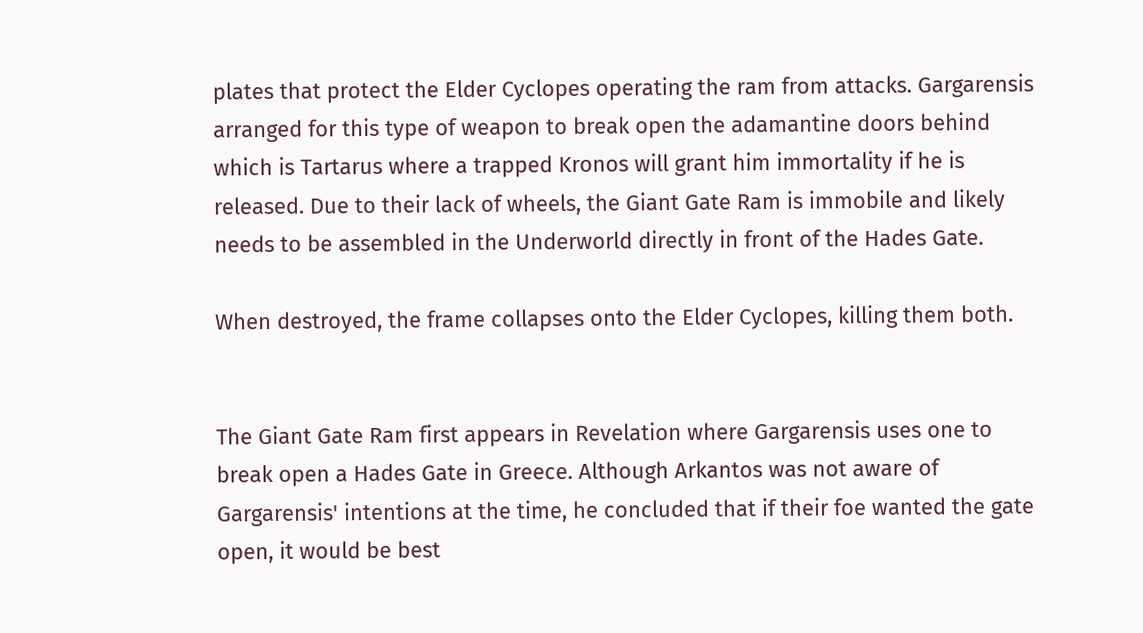plates that protect the Elder Cyclopes operating the ram from attacks. Gargarensis arranged for this type of weapon to break open the adamantine doors behind which is Tartarus where a trapped Kronos will grant him immortality if he is released. Due to their lack of wheels, the Giant Gate Ram is immobile and likely needs to be assembled in the Underworld directly in front of the Hades Gate.

When destroyed, the frame collapses onto the Elder Cyclopes, killing them both.


The Giant Gate Ram first appears in Revelation where Gargarensis uses one to break open a Hades Gate in Greece. Although Arkantos was not aware of Gargarensis' intentions at the time, he concluded that if their foe wanted the gate open, it would be best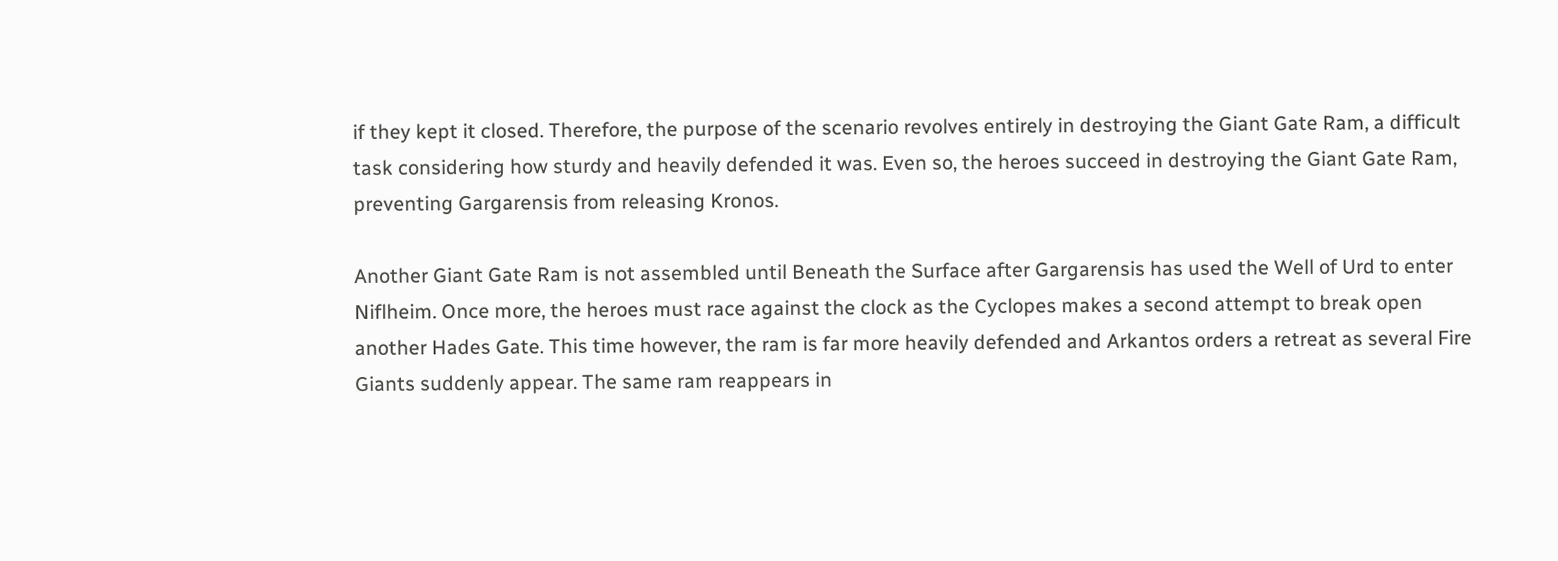if they kept it closed. Therefore, the purpose of the scenario revolves entirely in destroying the Giant Gate Ram, a difficult task considering how sturdy and heavily defended it was. Even so, the heroes succeed in destroying the Giant Gate Ram, preventing Gargarensis from releasing Kronos.

Another Giant Gate Ram is not assembled until Beneath the Surface after Gargarensis has used the Well of Urd to enter Niflheim. Once more, the heroes must race against the clock as the Cyclopes makes a second attempt to break open another Hades Gate. This time however, the ram is far more heavily defended and Arkantos orders a retreat as several Fire Giants suddenly appear. The same ram reappears in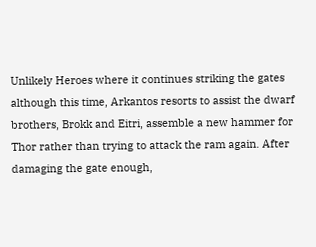Unlikely Heroes where it continues striking the gates although this time, Arkantos resorts to assist the dwarf brothers, Brokk and Eitri, assemble a new hammer for Thor rather than trying to attack the ram again. After damaging the gate enough,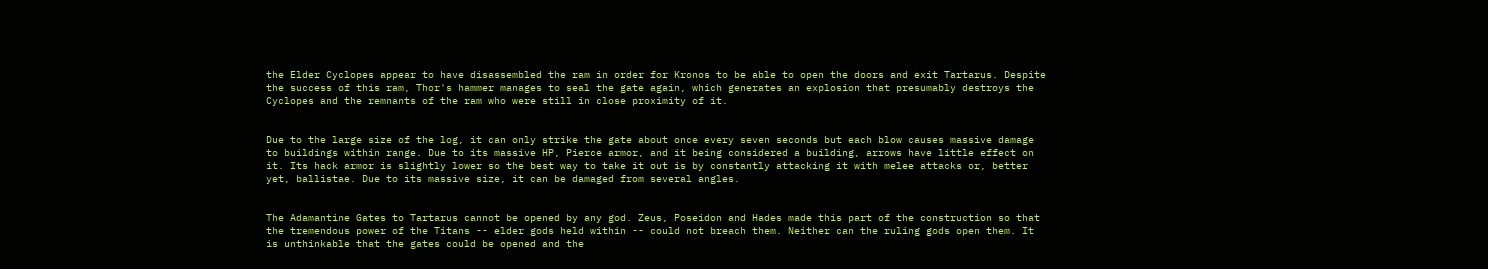the Elder Cyclopes appear to have disassembled the ram in order for Kronos to be able to open the doors and exit Tartarus. Despite the success of this ram, Thor's hammer manages to seal the gate again, which generates an explosion that presumably destroys the Cyclopes and the remnants of the ram who were still in close proximity of it.


Due to the large size of the log, it can only strike the gate about once every seven seconds but each blow causes massive damage to buildings within range. Due to its massive HP, Pierce armor, and it being considered a building, arrows have little effect on it. Its hack armor is slightly lower so the best way to take it out is by constantly attacking it with melee attacks or, better yet, ballistae. Due to its massive size, it can be damaged from several angles.


The Adamantine Gates to Tartarus cannot be opened by any god. Zeus, Poseidon and Hades made this part of the construction so that the tremendous power of the Titans -- elder gods held within -- could not breach them. Neither can the ruling gods open them. It is unthinkable that the gates could be opened and the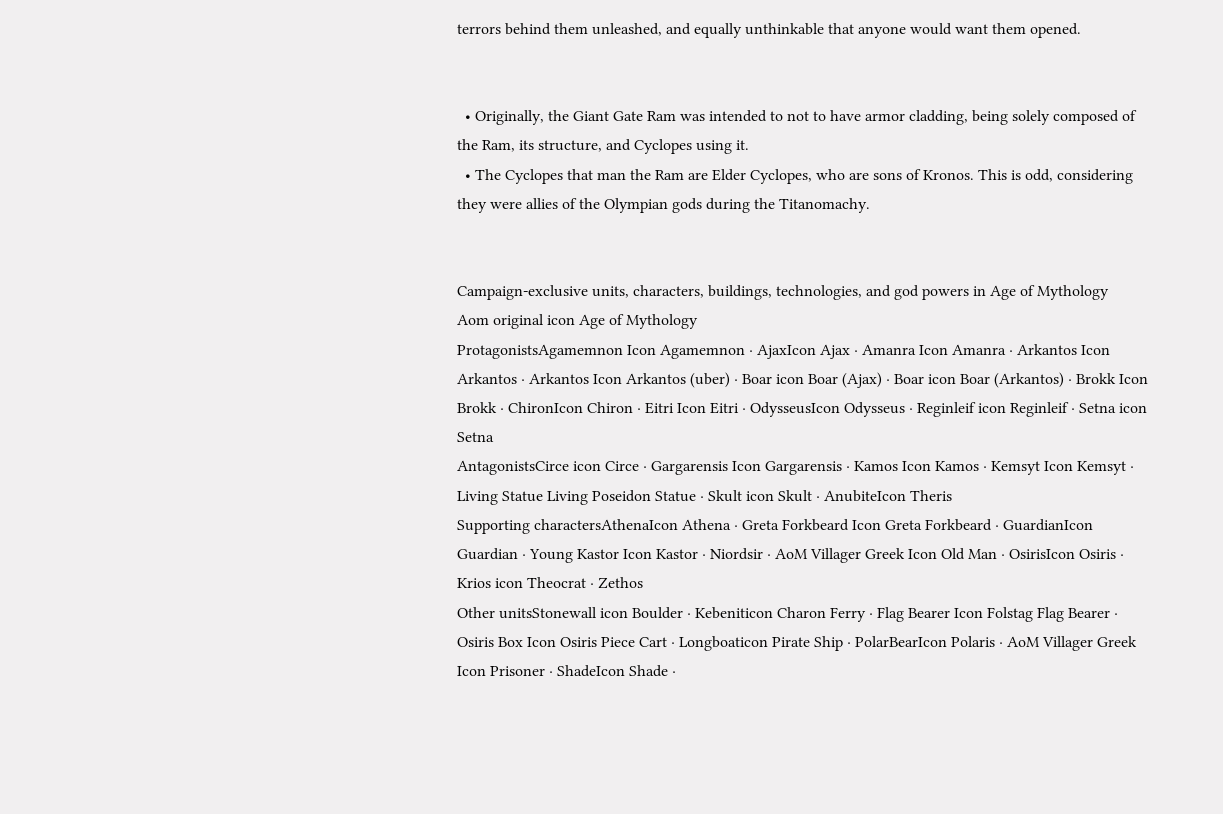terrors behind them unleashed, and equally unthinkable that anyone would want them opened.


  • Originally, the Giant Gate Ram was intended to not to have armor cladding, being solely composed of the Ram, its structure, and Cyclopes using it.
  • The Cyclopes that man the Ram are Elder Cyclopes, who are sons of Kronos. This is odd, considering they were allies of the Olympian gods during the Titanomachy.


Campaign-exclusive units, characters, buildings, technologies, and god powers in Age of Mythology
Aom original icon Age of Mythology
ProtagonistsAgamemnon Icon Agamemnon · AjaxIcon Ajax · Amanra Icon Amanra · Arkantos Icon Arkantos · Arkantos Icon Arkantos (uber) · Boar icon Boar (Ajax) · Boar icon Boar (Arkantos) · Brokk Icon Brokk · ChironIcon Chiron · Eitri Icon Eitri · OdysseusIcon Odysseus · Reginleif icon Reginleif · Setna icon Setna
AntagonistsCirce icon Circe · Gargarensis Icon Gargarensis · Kamos Icon Kamos · Kemsyt Icon Kemsyt · Living Statue Living Poseidon Statue · Skult icon Skult · AnubiteIcon Theris
Supporting charactersAthenaIcon Athena · Greta Forkbeard Icon Greta Forkbeard · GuardianIcon Guardian · Young Kastor Icon Kastor · Niordsir · AoM Villager Greek Icon Old Man · OsirisIcon Osiris · Krios icon Theocrat · Zethos
Other unitsStonewall icon Boulder · Kebeniticon Charon Ferry · Flag Bearer Icon Folstag Flag Bearer · Osiris Box Icon Osiris Piece Cart · Longboaticon Pirate Ship · PolarBearIcon Polaris · AoM Villager Greek Icon Prisoner · ShadeIcon Shade ·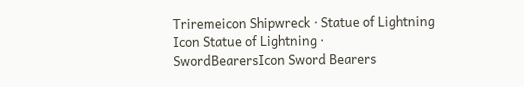Triremeicon Shipwreck · Statue of Lightning Icon Statue of Lightning · SwordBearersIcon Sword Bearers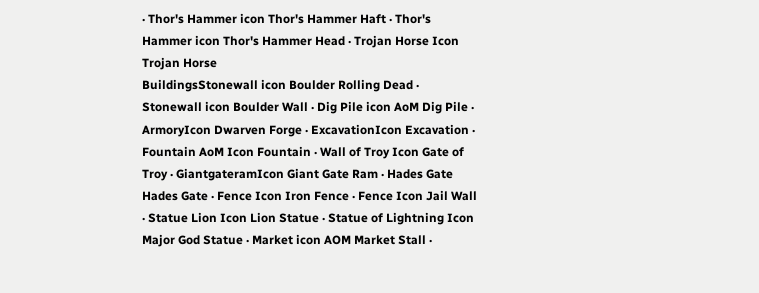· Thor's Hammer icon Thor's Hammer Haft · Thor's Hammer icon Thor's Hammer Head · Trojan Horse Icon Trojan Horse
BuildingsStonewall icon Boulder Rolling Dead · Stonewall icon Boulder Wall · Dig Pile icon AoM Dig Pile · ArmoryIcon Dwarven Forge · ExcavationIcon Excavation · Fountain AoM Icon Fountain · Wall of Troy Icon Gate of Troy · GiantgateramIcon Giant Gate Ram · Hades Gate Hades Gate · Fence Icon Iron Fence · Fence Icon Jail Wall · Statue Lion Icon Lion Statue · Statue of Lightning Icon Major God Statue · Market icon AOM Market Stall ·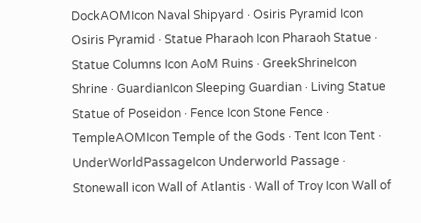DockAOMIcon Naval Shipyard · Osiris Pyramid Icon Osiris Pyramid · Statue Pharaoh Icon Pharaoh Statue · Statue Columns Icon AoM Ruins · GreekShrineIcon Shrine · GuardianIcon Sleeping Guardian · Living Statue Statue of Poseidon · Fence Icon Stone Fence · TempleAOMIcon Temple of the Gods · Tent Icon Tent · UnderWorldPassageIcon Underworld Passage · Stonewall icon Wall of Atlantis · Wall of Troy Icon Wall of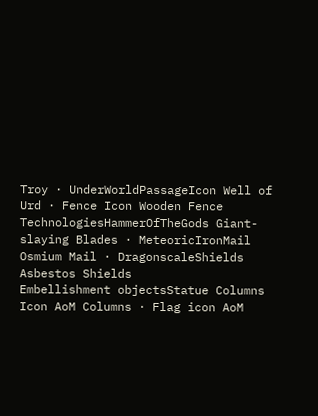Troy · UnderWorldPassageIcon Well of Urd · Fence Icon Wooden Fence
TechnologiesHammerOfTheGods Giant-slaying Blades · MeteoricIronMail Osmium Mail · DragonscaleShields Asbestos Shields
Embellishment objectsStatue Columns Icon AoM Columns · Flag icon AoM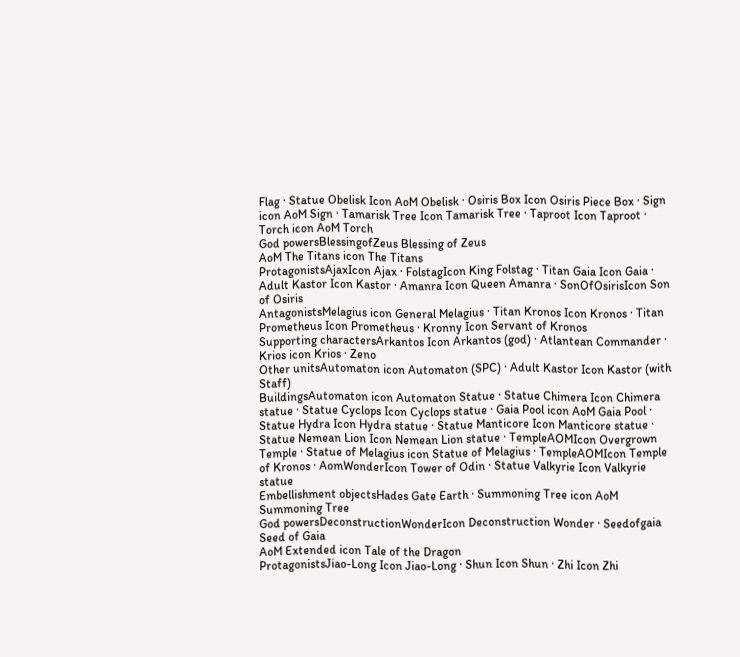Flag · Statue Obelisk Icon AoM Obelisk · Osiris Box Icon Osiris Piece Box · Sign icon AoM Sign · Tamarisk Tree Icon Tamarisk Tree · Taproot Icon Taproot · Torch icon AoM Torch
God powersBlessingofZeus Blessing of Zeus
AoM The Titans icon The Titans
ProtagonistsAjaxIcon Ajax · FolstagIcon King Folstag · Titan Gaia Icon Gaia · Adult Kastor Icon Kastor · Amanra Icon Queen Amanra · SonOfOsirisIcon Son of Osiris
AntagonistsMelagius icon General Melagius · Titan Kronos Icon Kronos · Titan Prometheus Icon Prometheus · Kronny Icon Servant of Kronos
Supporting charactersArkantos Icon Arkantos (god) · Atlantean Commander · Krios icon Krios · Zeno
Other unitsAutomaton icon Automaton (SPC) · Adult Kastor Icon Kastor (with Staff)
BuildingsAutomaton icon Automaton Statue · Statue Chimera Icon Chimera statue · Statue Cyclops Icon Cyclops statue · Gaia Pool icon AoM Gaia Pool · Statue Hydra Icon Hydra statue · Statue Manticore Icon Manticore statue · Statue Nemean Lion Icon Nemean Lion statue · TempleAOMIcon Overgrown Temple · Statue of Melagius icon Statue of Melagius · TempleAOMIcon Temple of Kronos · AomWonderIcon Tower of Odin · Statue Valkyrie Icon Valkyrie statue
Embellishment objectsHades Gate Earth · Summoning Tree icon AoM Summoning Tree
God powersDeconstructionWonderIcon Deconstruction Wonder · Seedofgaia Seed of Gaia
AoM Extended icon Tale of the Dragon
ProtagonistsJiao-Long Icon Jiao-Long · Shun Icon Shun · Zhi Icon Zhi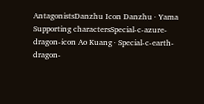AntagonistsDanzhu Icon Danzhu · Yama
Supporting charactersSpecial-c-azure-dragon-icon Ao Kuang · Special-c-earth-dragon-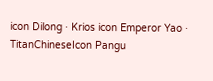icon Dilong · Krios icon Emperor Yao · TitanChineseIcon Pangu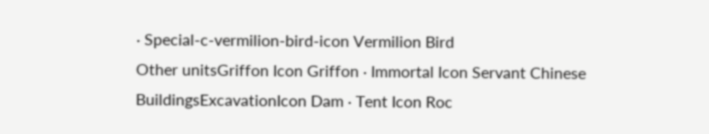· Special-c-vermilion-bird-icon Vermilion Bird
Other unitsGriffon Icon Griffon · Immortal Icon Servant Chinese
BuildingsExcavationIcon Dam · Tent Icon Roc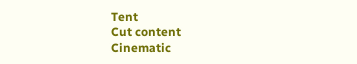Tent
Cut content
Cinematic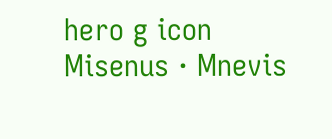hero g icon Misenus · Mnevis